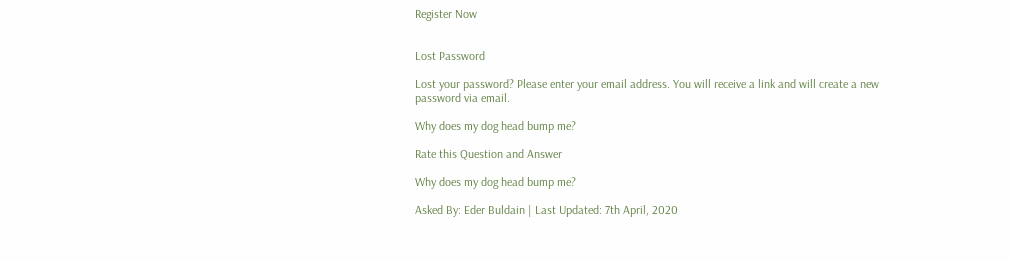Register Now


Lost Password

Lost your password? Please enter your email address. You will receive a link and will create a new password via email.

Why does my dog head bump me?

Rate this Question and Answer

Why does my dog head bump me?

Asked By: Eder Buldain | Last Updated: 7th April, 2020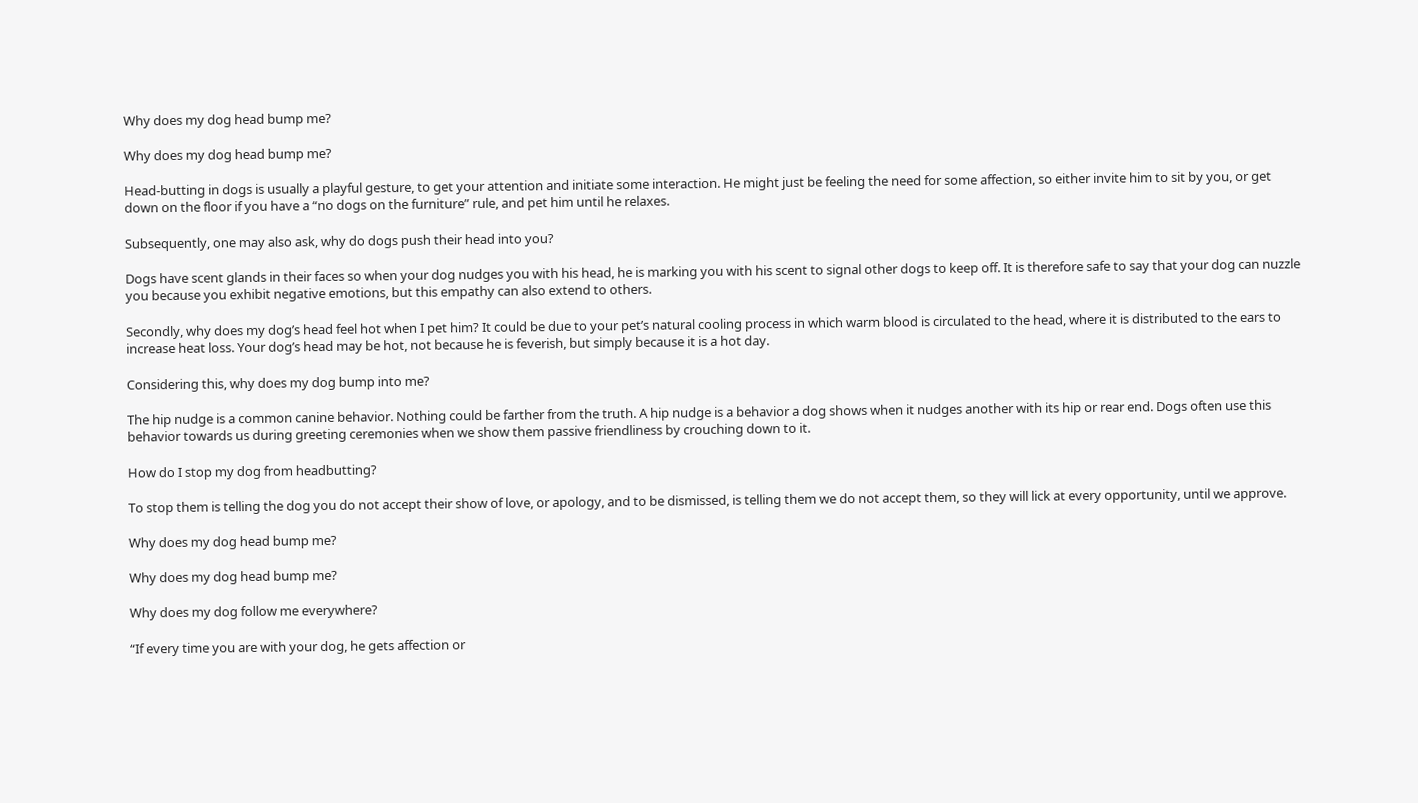Why does my dog head bump me?

Why does my dog head bump me?

Head-butting in dogs is usually a playful gesture, to get your attention and initiate some interaction. He might just be feeling the need for some affection, so either invite him to sit by you, or get down on the floor if you have a “no dogs on the furniture” rule, and pet him until he relaxes.

Subsequently, one may also ask, why do dogs push their head into you?

Dogs have scent glands in their faces so when your dog nudges you with his head, he is marking you with his scent to signal other dogs to keep off. It is therefore safe to say that your dog can nuzzle you because you exhibit negative emotions, but this empathy can also extend to others.

Secondly, why does my dog’s head feel hot when I pet him? It could be due to your pet’s natural cooling process in which warm blood is circulated to the head, where it is distributed to the ears to increase heat loss. Your dog’s head may be hot, not because he is feverish, but simply because it is a hot day.

Considering this, why does my dog bump into me?

The hip nudge is a common canine behavior. Nothing could be farther from the truth. A hip nudge is a behavior a dog shows when it nudges another with its hip or rear end. Dogs often use this behavior towards us during greeting ceremonies when we show them passive friendliness by crouching down to it.

How do I stop my dog from headbutting?

To stop them is telling the dog you do not accept their show of love, or apology, and to be dismissed, is telling them we do not accept them, so they will lick at every opportunity, until we approve.

Why does my dog head bump me?

Why does my dog head bump me?

Why does my dog follow me everywhere?

“If every time you are with your dog, he gets affection or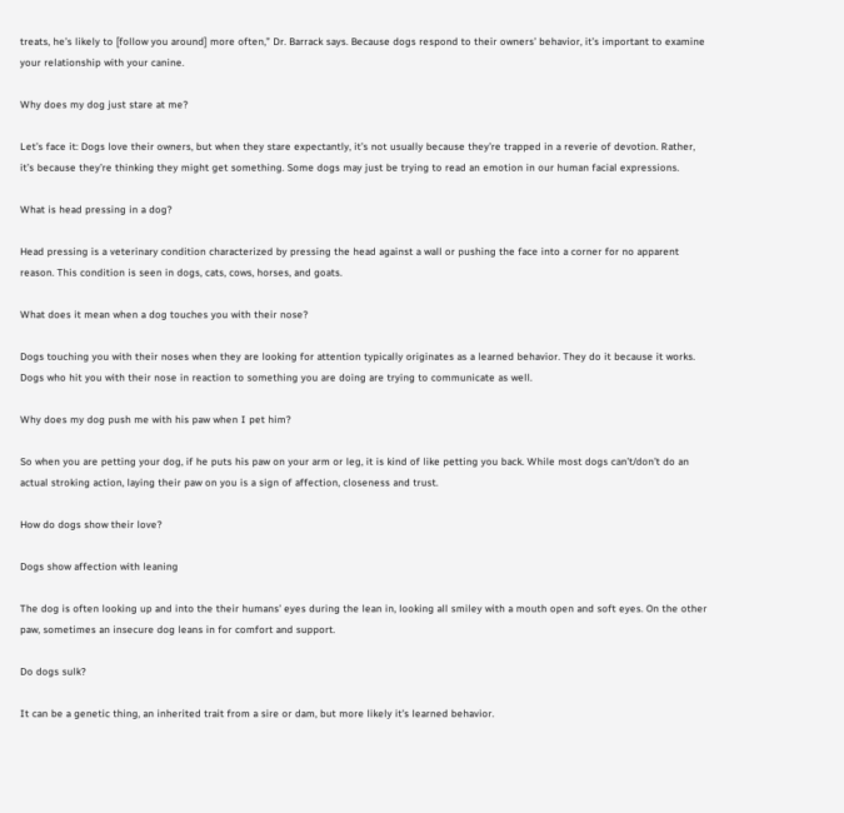treats, he’s likely to [follow you around] more often,” Dr. Barrack says. Because dogs respond to their owners’ behavior, it’s important to examine your relationship with your canine.

Why does my dog just stare at me?

Let’s face it: Dogs love their owners, but when they stare expectantly, it’s not usually because they’re trapped in a reverie of devotion. Rather, it’s because they’re thinking they might get something. Some dogs may just be trying to read an emotion in our human facial expressions.

What is head pressing in a dog?

Head pressing is a veterinary condition characterized by pressing the head against a wall or pushing the face into a corner for no apparent reason. This condition is seen in dogs, cats, cows, horses, and goats.

What does it mean when a dog touches you with their nose?

Dogs touching you with their noses when they are looking for attention typically originates as a learned behavior. They do it because it works. Dogs who hit you with their nose in reaction to something you are doing are trying to communicate as well.

Why does my dog push me with his paw when I pet him?

So when you are petting your dog, if he puts his paw on your arm or leg, it is kind of like petting you back. While most dogs can’t/don’t do an actual stroking action, laying their paw on you is a sign of affection, closeness and trust.

How do dogs show their love?

Dogs show affection with leaning

The dog is often looking up and into the their humans’ eyes during the lean in, looking all smiley with a mouth open and soft eyes. On the other paw, sometimes an insecure dog leans in for comfort and support.

Do dogs sulk?

It can be a genetic thing, an inherited trait from a sire or dam, but more likely it’s learned behavior.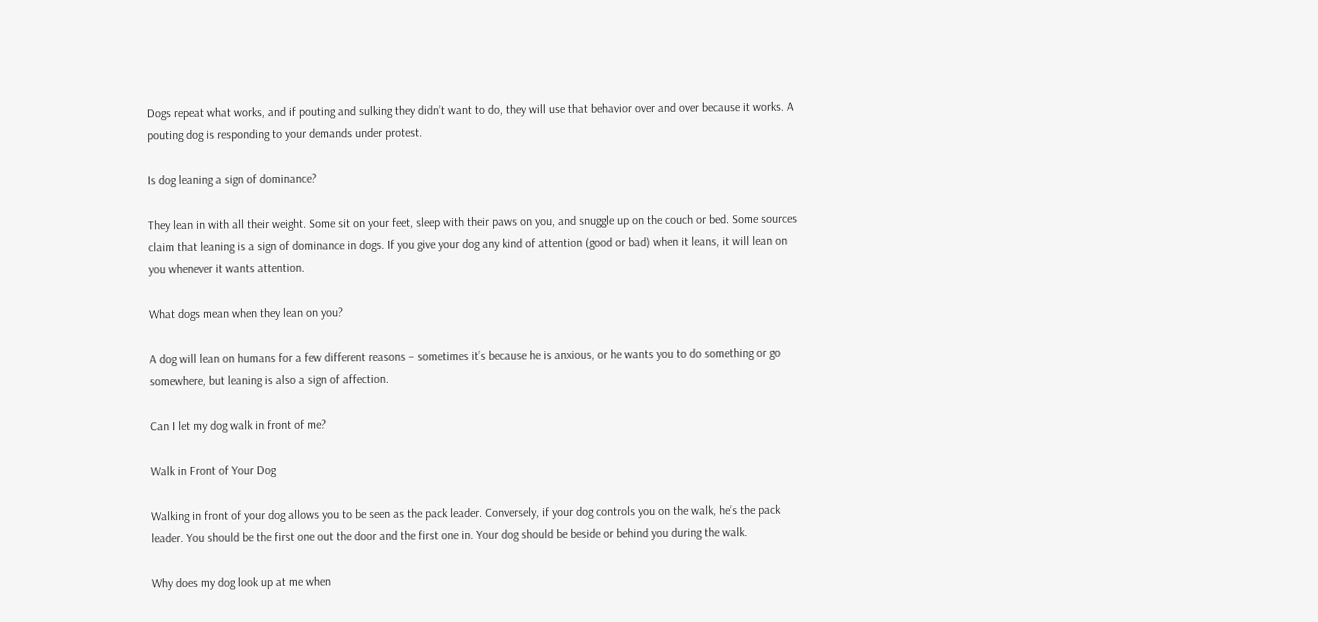Dogs repeat what works, and if pouting and sulking they didn’t want to do, they will use that behavior over and over because it works. A pouting dog is responding to your demands under protest.

Is dog leaning a sign of dominance?

They lean in with all their weight. Some sit on your feet, sleep with their paws on you, and snuggle up on the couch or bed. Some sources claim that leaning is a sign of dominance in dogs. If you give your dog any kind of attention (good or bad) when it leans, it will lean on you whenever it wants attention.

What dogs mean when they lean on you?

A dog will lean on humans for a few different reasons – sometimes it’s because he is anxious, or he wants you to do something or go somewhere, but leaning is also a sign of affection.

Can I let my dog walk in front of me?

Walk in Front of Your Dog

Walking in front of your dog allows you to be seen as the pack leader. Conversely, if your dog controls you on the walk, he’s the pack leader. You should be the first one out the door and the first one in. Your dog should be beside or behind you during the walk.

Why does my dog look up at me when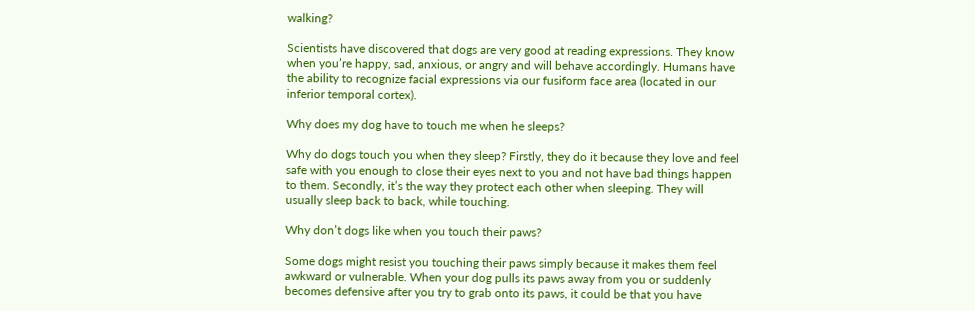walking?

Scientists have discovered that dogs are very good at reading expressions. They know when you’re happy, sad, anxious, or angry and will behave accordingly. Humans have the ability to recognize facial expressions via our fusiform face area (located in our inferior temporal cortex).

Why does my dog have to touch me when he sleeps?

Why do dogs touch you when they sleep? Firstly, they do it because they love and feel safe with you enough to close their eyes next to you and not have bad things happen to them. Secondly, it’s the way they protect each other when sleeping. They will usually sleep back to back, while touching.

Why don’t dogs like when you touch their paws?

Some dogs might resist you touching their paws simply because it makes them feel awkward or vulnerable. When your dog pulls its paws away from you or suddenly becomes defensive after you try to grab onto its paws, it could be that you have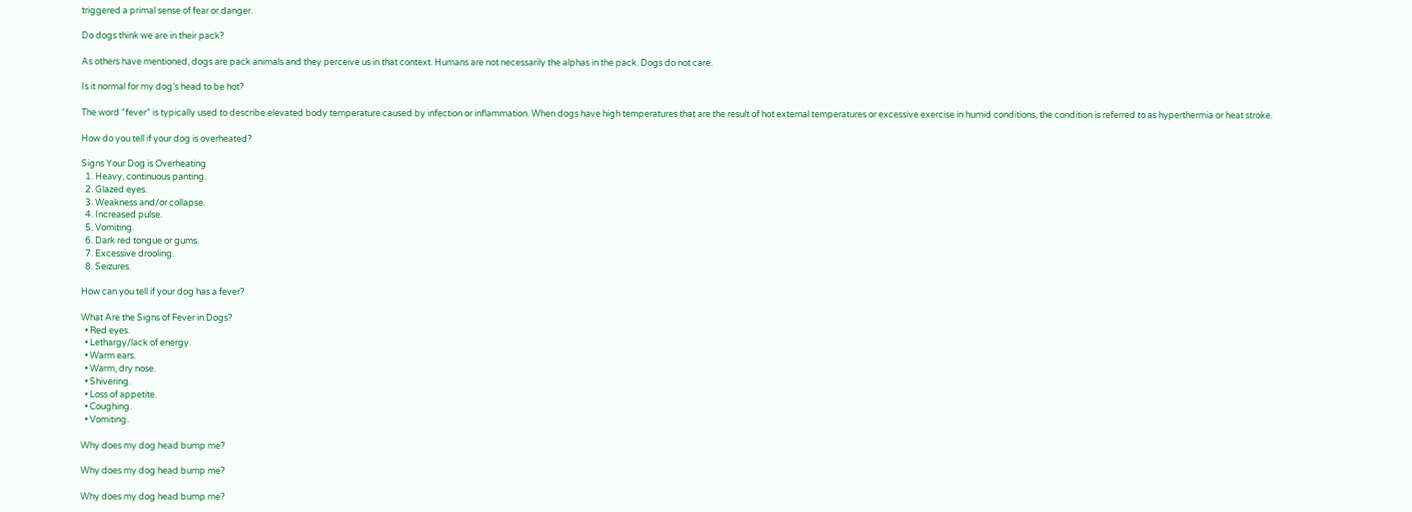triggered a primal sense of fear or danger.

Do dogs think we are in their pack?

As others have mentioned, dogs are pack animals and they perceive us in that context. Humans are not necessarily the alphas in the pack. Dogs do not care.

Is it normal for my dog’s head to be hot?

The word “fever” is typically used to describe elevated body temperature caused by infection or inflammation. When dogs have high temperatures that are the result of hot external temperatures or excessive exercise in humid conditions, the condition is referred to as hyperthermia or heat stroke.

How do you tell if your dog is overheated?

Signs Your Dog is Overheating
  1. Heavy, continuous panting.
  2. Glazed eyes.
  3. Weakness and/or collapse.
  4. Increased pulse.
  5. Vomiting.
  6. Dark red tongue or gums.
  7. Excessive drooling.
  8. Seizures.

How can you tell if your dog has a fever?

What Are the Signs of Fever in Dogs?
  • Red eyes.
  • Lethargy/lack of energy.
  • Warm ears.
  • Warm, dry nose.
  • Shivering.
  • Loss of appetite.
  • Coughing.
  • Vomiting.

Why does my dog head bump me?

Why does my dog head bump me?

Why does my dog head bump me?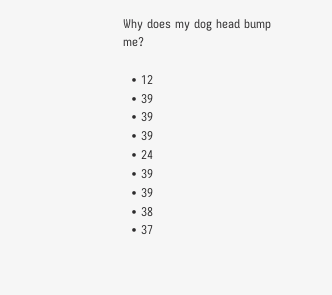Why does my dog head bump me?

  • 12
  • 39
  • 39
  • 39
  • 24
  • 39
  • 39
  • 38
  • 37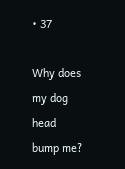• 37

Why does my dog head bump me?